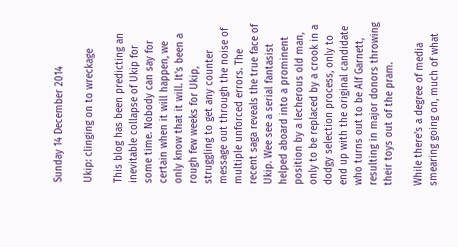Sunday 14 December 2014

Ukip: clinging on to wreckage

This blog has been predicting an inevitable collapse of Ukip for some time. Nobody can say for certain when it will happen, we only know that it will. It's been a rough few weeks for Ukip, struggling to get any counter message out through the noise of multiple unforced errors. The recent saga reveals the true face of Ukip. Wee see a serial fantasist helped aboard into a prominent position by a lecherous old man, only to be replaced by a crook in a dodgy selection process, only to end up with the original candidate who turns out to be Alf Garnett, resulting in major donors throwing their toys out of the pram.

While there's a degree of media smearing going on, much of what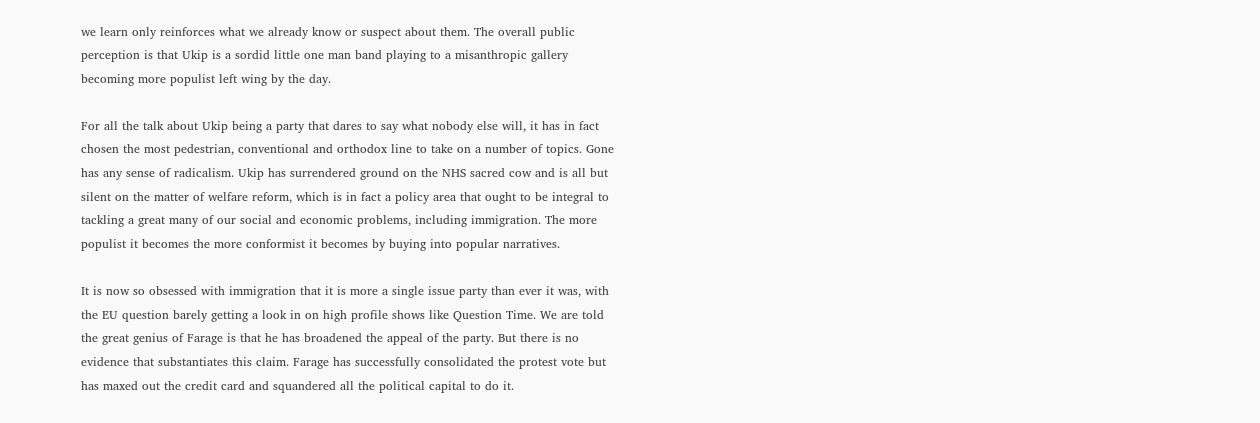we learn only reinforces what we already know or suspect about them. The overall public perception is that Ukip is a sordid little one man band playing to a misanthropic gallery becoming more populist left wing by the day.

For all the talk about Ukip being a party that dares to say what nobody else will, it has in fact chosen the most pedestrian, conventional and orthodox line to take on a number of topics. Gone has any sense of radicalism. Ukip has surrendered ground on the NHS sacred cow and is all but silent on the matter of welfare reform, which is in fact a policy area that ought to be integral to tackling a great many of our social and economic problems, including immigration. The more populist it becomes the more conformist it becomes by buying into popular narratives.

It is now so obsessed with immigration that it is more a single issue party than ever it was, with the EU question barely getting a look in on high profile shows like Question Time. We are told the great genius of Farage is that he has broadened the appeal of the party. But there is no evidence that substantiates this claim. Farage has successfully consolidated the protest vote but has maxed out the credit card and squandered all the political capital to do it.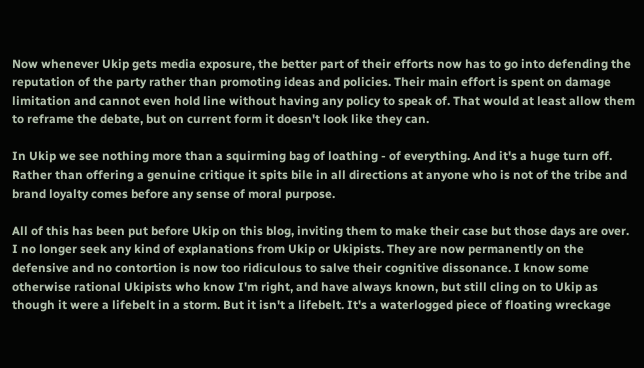Now whenever Ukip gets media exposure, the better part of their efforts now has to go into defending the reputation of the party rather than promoting ideas and policies. Their main effort is spent on damage limitation and cannot even hold line without having any policy to speak of. That would at least allow them to reframe the debate, but on current form it doesn't look like they can.

In Ukip we see nothing more than a squirming bag of loathing - of everything. And it's a huge turn off. Rather than offering a genuine critique it spits bile in all directions at anyone who is not of the tribe and brand loyalty comes before any sense of moral purpose.

All of this has been put before Ukip on this blog, inviting them to make their case but those days are over. I no longer seek any kind of explanations from Ukip or Ukipists. They are now permanently on the defensive and no contortion is now too ridiculous to salve their cognitive dissonance. I know some otherwise rational Ukipists who know I'm right, and have always known, but still cling on to Ukip as though it were a lifebelt in a storm. But it isn't a lifebelt. It's a waterlogged piece of floating wreckage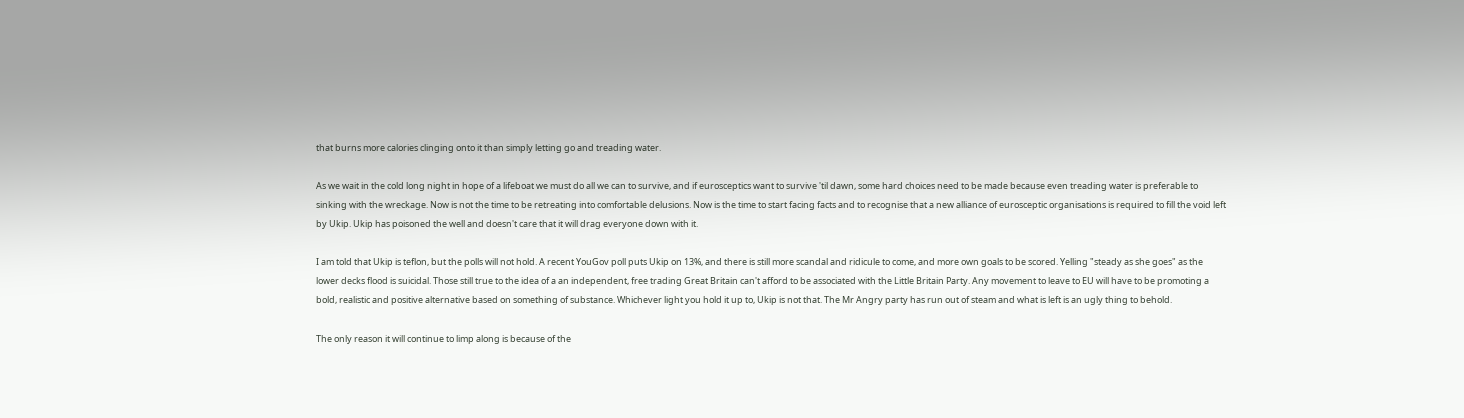that burns more calories clinging onto it than simply letting go and treading water.

As we wait in the cold long night in hope of a lifeboat we must do all we can to survive, and if eurosceptics want to survive 'til dawn, some hard choices need to be made because even treading water is preferable to sinking with the wreckage. Now is not the time to be retreating into comfortable delusions. Now is the time to start facing facts and to recognise that a new alliance of eurosceptic organisations is required to fill the void left by Ukip. Ukip has poisoned the well and doesn't care that it will drag everyone down with it.

I am told that Ukip is teflon, but the polls will not hold. A recent YouGov poll puts Ukip on 13%, and there is still more scandal and ridicule to come, and more own goals to be scored. Yelling "steady as she goes" as the lower decks flood is suicidal. Those still true to the idea of a an independent, free trading Great Britain can't afford to be associated with the Little Britain Party. Any movement to leave to EU will have to be promoting a bold, realistic and positive alternative based on something of substance. Whichever light you hold it up to, Ukip is not that. The Mr Angry party has run out of steam and what is left is an ugly thing to behold.

The only reason it will continue to limp along is because of the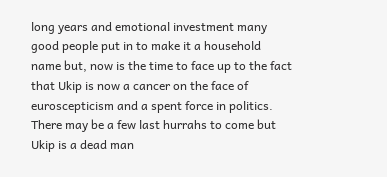long years and emotional investment many good people put in to make it a household name but, now is the time to face up to the fact that Ukip is now a cancer on the face of euroscepticism and a spent force in politics. There may be a few last hurrahs to come but Ukip is a dead man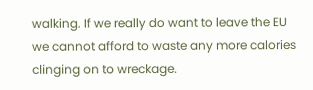walking. If we really do want to leave the EU we cannot afford to waste any more calories clinging on to wreckage.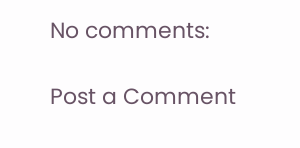No comments:

Post a Comment